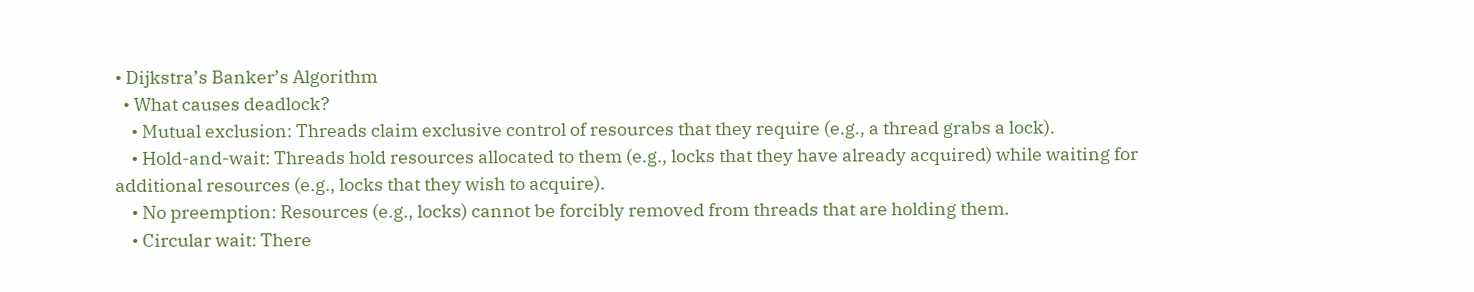• Dijkstra’s Banker’s Algorithm
  • What causes deadlock?
    • Mutual exclusion: Threads claim exclusive control of resources that they require (e.g., a thread grabs a lock).
    • Hold-and-wait: Threads hold resources allocated to them (e.g., locks that they have already acquired) while waiting for additional resources (e.g., locks that they wish to acquire).
    • No preemption: Resources (e.g., locks) cannot be forcibly removed from threads that are holding them.
    • Circular wait: There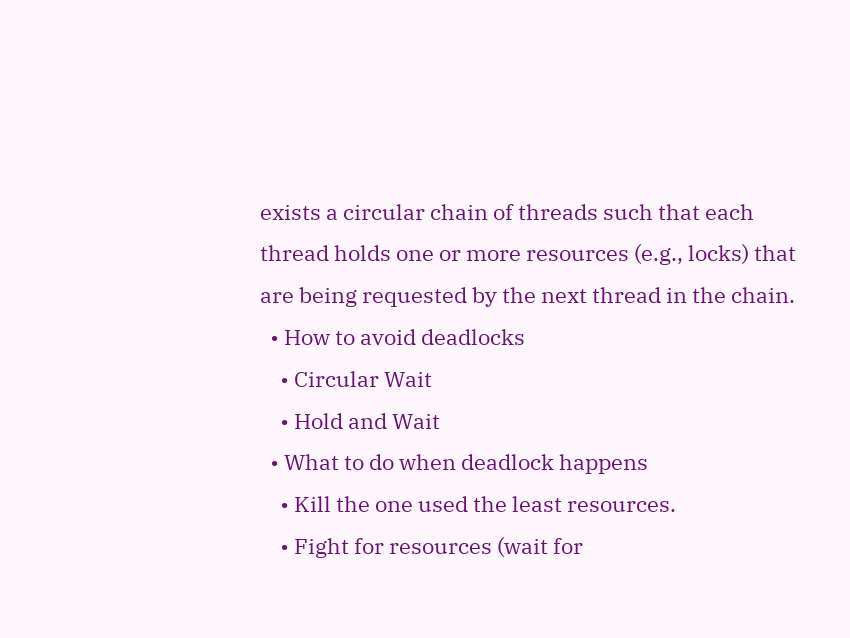exists a circular chain of threads such that each thread holds one or more resources (e.g., locks) that are being requested by the next thread in the chain.
  • How to avoid deadlocks
    • Circular Wait
    • Hold and Wait
  • What to do when deadlock happens
    • Kill the one used the least resources.
    • Fight for resources (wait for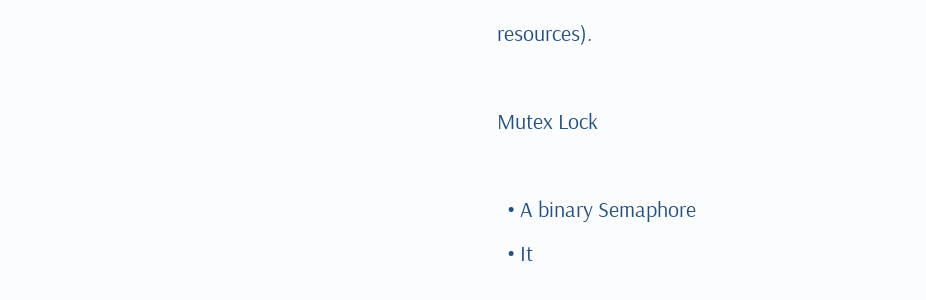resources).

Mutex Lock

  • A binary Semaphore
  • It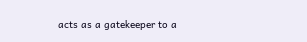acts as a gatekeeper to a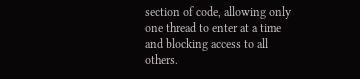section of code, allowing only one thread to enter at a time and blocking access to all others.